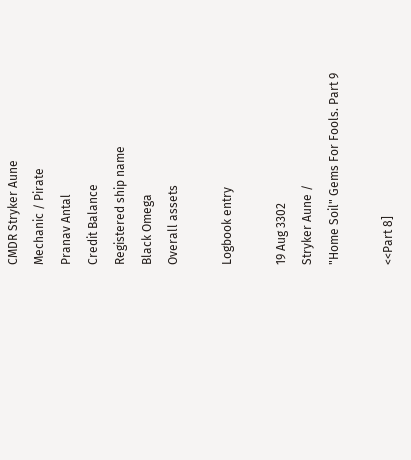CMDR Stryker Aune
Mechanic / Pirate
Pranav Antal
Credit Balance
Registered ship name
Black Omega
Overall assets

Logbook entry

19 Aug 3302
Stryker Aune /
"Home Soil" Gems For Fools. Part 9

<<Part 8]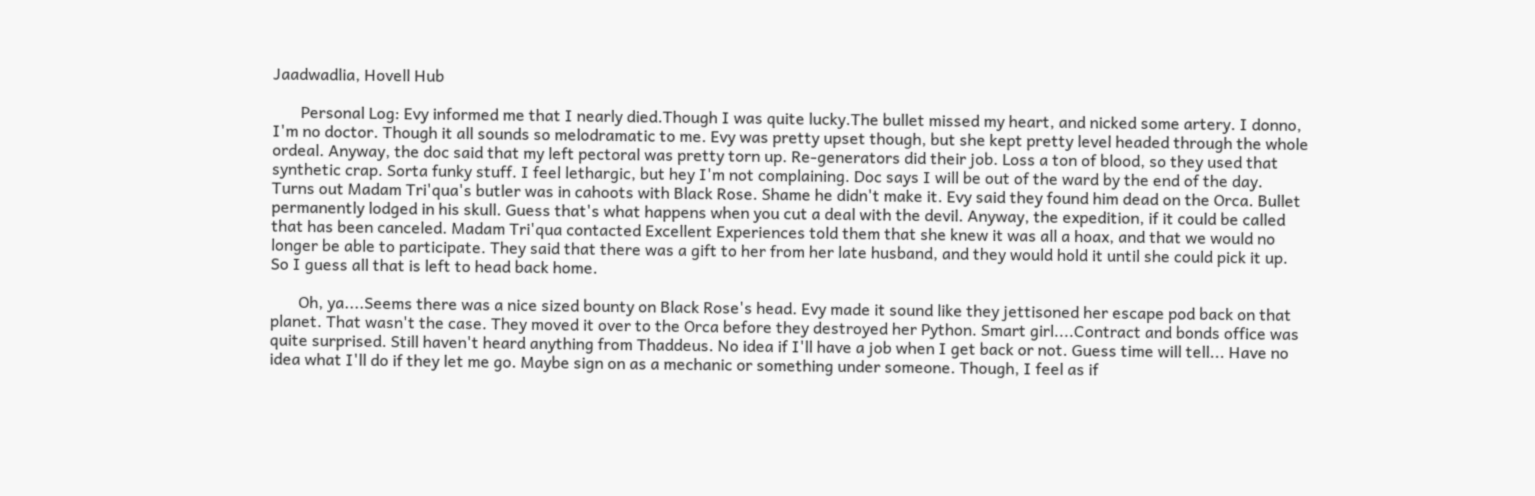Jaadwadlia, Hovell Hub

       Personal Log: Evy informed me that I nearly died.Though I was quite lucky.The bullet missed my heart, and nicked some artery. I donno, I'm no doctor. Though it all sounds so melodramatic to me. Evy was pretty upset though, but she kept pretty level headed through the whole ordeal. Anyway, the doc said that my left pectoral was pretty torn up. Re-generators did their job. Loss a ton of blood, so they used that synthetic crap. Sorta funky stuff. I feel lethargic, but hey I'm not complaining. Doc says I will be out of the ward by the end of the day. Turns out Madam Tri'qua's butler was in cahoots with Black Rose. Shame he didn't make it. Evy said they found him dead on the Orca. Bullet permanently lodged in his skull. Guess that's what happens when you cut a deal with the devil. Anyway, the expedition, if it could be called that has been canceled. Madam Tri'qua contacted Excellent Experiences told them that she knew it was all a hoax, and that we would no longer be able to participate. They said that there was a gift to her from her late husband, and they would hold it until she could pick it up. So I guess all that is left to head back home.

       Oh, ya....Seems there was a nice sized bounty on Black Rose's head. Evy made it sound like they jettisoned her escape pod back on that planet. That wasn't the case. They moved it over to the Orca before they destroyed her Python. Smart girl....Contract and bonds office was quite surprised. Still haven't heard anything from Thaddeus. No idea if I'll have a job when I get back or not. Guess time will tell... Have no idea what I'll do if they let me go. Maybe sign on as a mechanic or something under someone. Though, I feel as if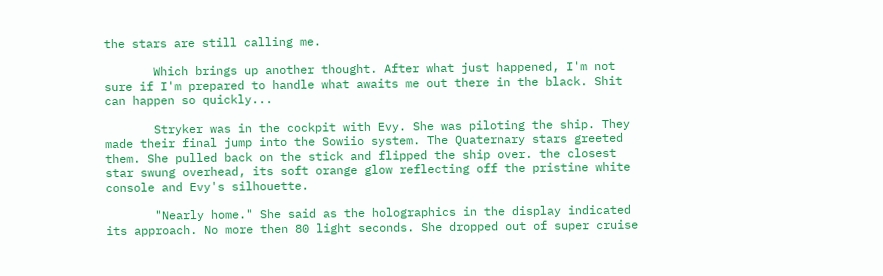the stars are still calling me.

       Which brings up another thought. After what just happened, I'm not sure if I'm prepared to handle what awaits me out there in the black. Shit can happen so quickly...

       Stryker was in the cockpit with Evy. She was piloting the ship. They made their final jump into the Sowiio system. The Quaternary stars greeted them. She pulled back on the stick and flipped the ship over. the closest star swung overhead, its soft orange glow reflecting off the pristine white console and Evy's silhouette.

       "Nearly home." She said as the holographics in the display indicated its approach. No more then 80 light seconds. She dropped out of super cruise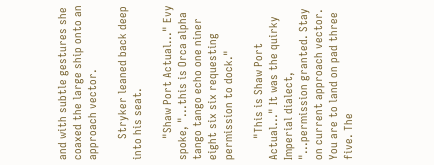and with subtle gestures she coaxed the large ship onto an approach vector.

       Stryker leaned back deep into his seat.

       "Shaw Port Actual..." Evy spoke, "...this is Orca alpha tango tango echo one niner eight six six requesting permission to dock."

       "This is Shaw Port Actual..." It was the quirky Imperial dialect, "...permission granted. Stay on current approach vector. You are to land on pad three five. The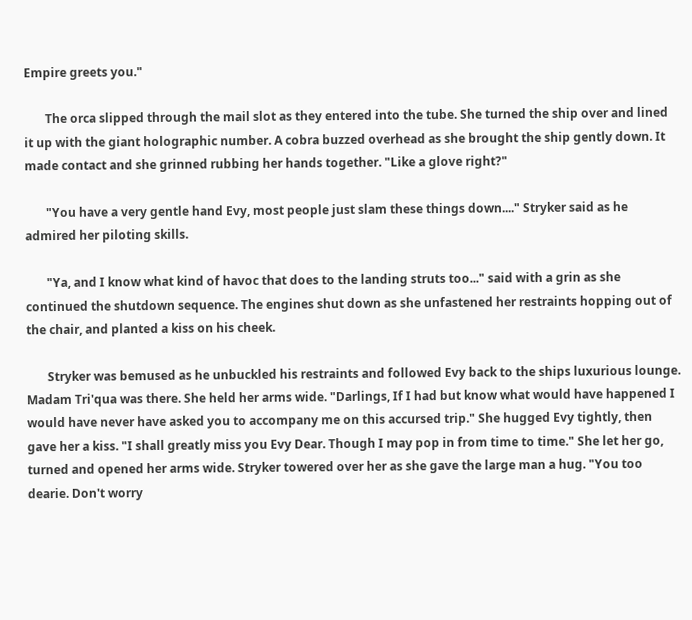Empire greets you."

       The orca slipped through the mail slot as they entered into the tube. She turned the ship over and lined it up with the giant holographic number. A cobra buzzed overhead as she brought the ship gently down. It made contact and she grinned rubbing her hands together. "Like a glove right?"

       "You have a very gentle hand Evy, most people just slam these things down...." Stryker said as he admired her piloting skills.

       "Ya, and I know what kind of havoc that does to the landing struts too..." said with a grin as she continued the shutdown sequence. The engines shut down as she unfastened her restraints hopping out of the chair, and planted a kiss on his cheek.

       Stryker was bemused as he unbuckled his restraints and followed Evy back to the ships luxurious lounge. Madam Tri'qua was there. She held her arms wide. "Darlings, If I had but know what would have happened I would have never have asked you to accompany me on this accursed trip." She hugged Evy tightly, then gave her a kiss. "I shall greatly miss you Evy Dear. Though I may pop in from time to time." She let her go, turned and opened her arms wide. Stryker towered over her as she gave the large man a hug. "You too dearie. Don't worry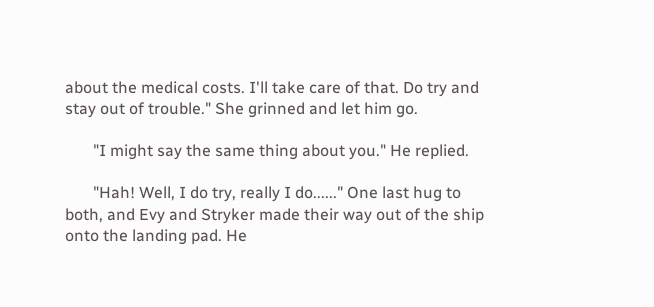about the medical costs. I'll take care of that. Do try and stay out of trouble." She grinned and let him go.

       "I might say the same thing about you." He replied.

       "Hah! Well, I do try, really I do......" One last hug to both, and Evy and Stryker made their way out of the ship onto the landing pad. He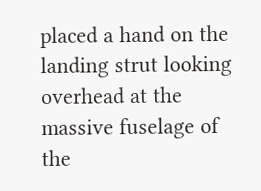placed a hand on the landing strut looking overhead at the massive fuselage of the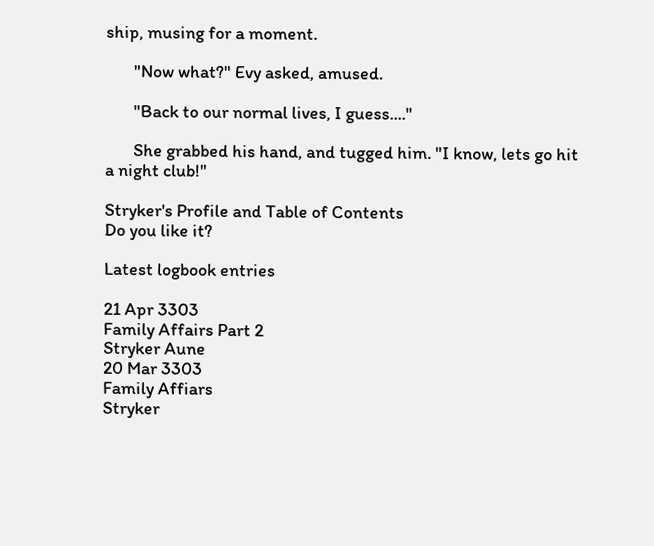ship, musing for a moment.

       "Now what?" Evy asked, amused.

       "Back to our normal lives, I guess...."

       She grabbed his hand, and tugged him. "I know, lets go hit a night club!"

Stryker's Profile and Table of Contents
Do you like it?

Latest logbook entries

21 Apr 3303
Family Affairs Part 2
Stryker Aune
20 Mar 3303
Family Affiars
Stryker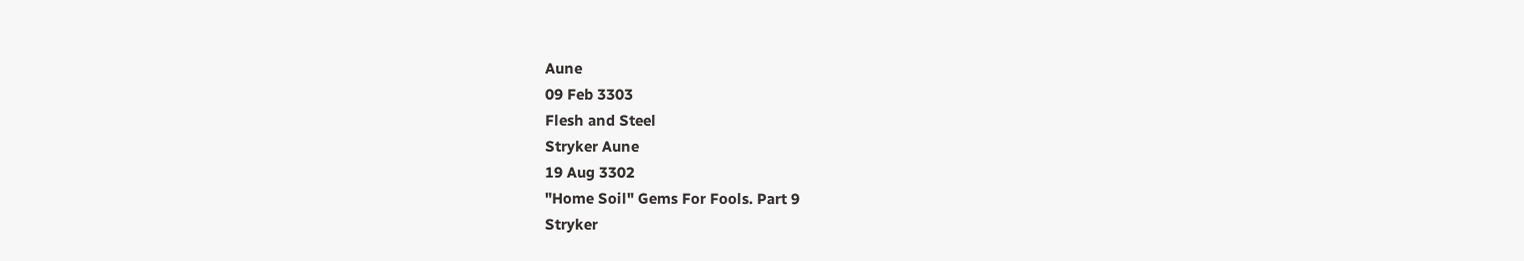Aune
09 Feb 3303
Flesh and Steel
Stryker Aune
19 Aug 3302
"Home Soil" Gems For Fools. Part 9
Stryker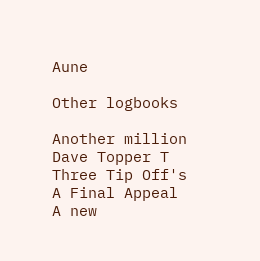Aune

Other logbooks

Another million
Dave Topper T
Three Tip Off's
A Final Appeal
A new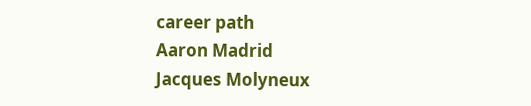career path
Aaron Madrid
Jacques Molyneux